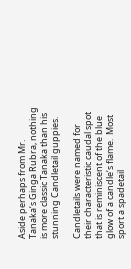Aside perhaps from Mr. Tanaka’s Ginga Rubra, nothing is more classic Tanaka than his stunning Candletail guppies.

Candletails were named for their characteristic caudal spot that is reminiscent of the blue glow of a candle’s flame.  Most sport a spadetail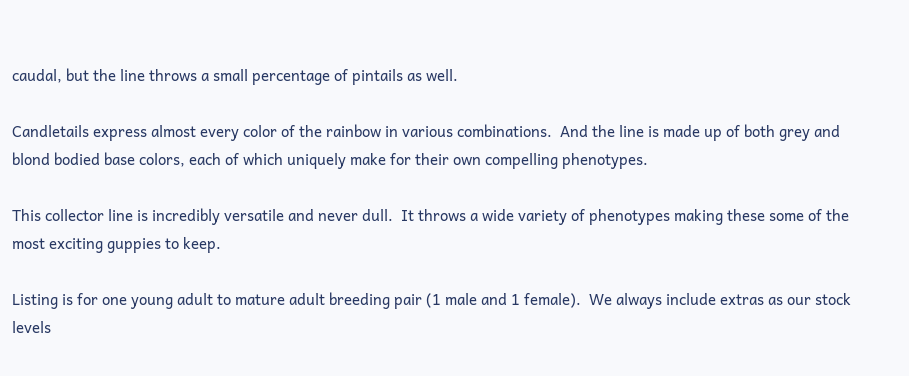caudal, but the line throws a small percentage of pintails as well.

Candletails express almost every color of the rainbow in various combinations.  And the line is made up of both grey and blond bodied base colors, each of which uniquely make for their own compelling phenotypes.

This collector line is incredibly versatile and never dull.  It throws a wide variety of phenotypes making these some of the most exciting guppies to keep.

Listing is for one young adult to mature adult breeding pair (1 male and 1 female).  We always include extras as our stock levels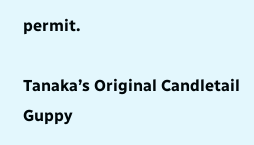permit.

Tanaka’s Original Candletail Guppy